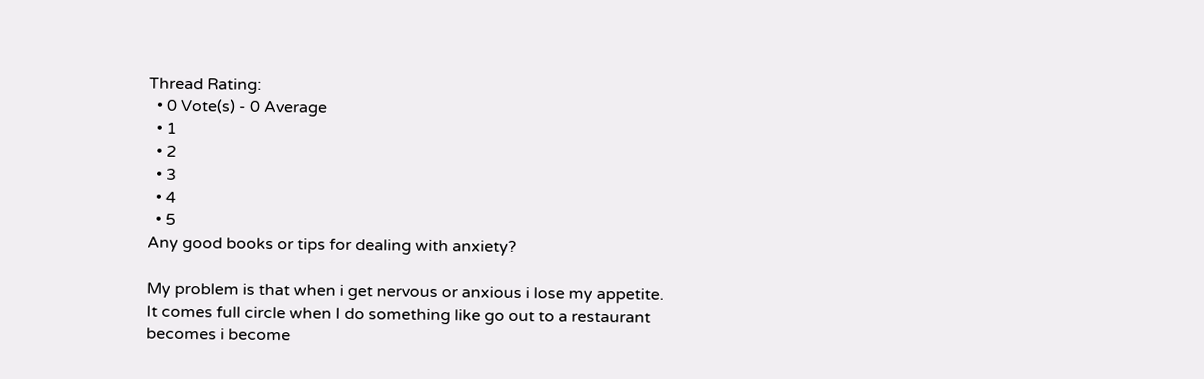Thread Rating:
  • 0 Vote(s) - 0 Average
  • 1
  • 2
  • 3
  • 4
  • 5
Any good books or tips for dealing with anxiety?

My problem is that when i get nervous or anxious i lose my appetite. It comes full circle when I do something like go out to a restaurant becomes i become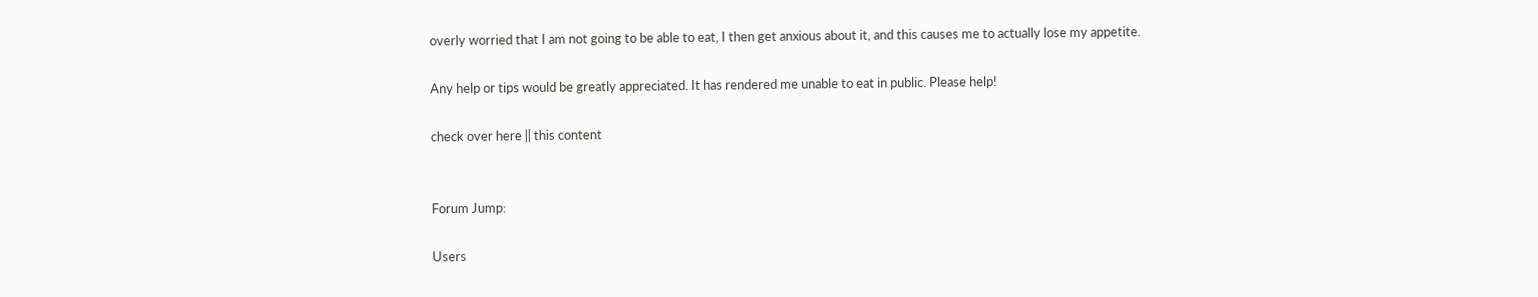overly worried that I am not going to be able to eat, I then get anxious about it, and this causes me to actually lose my appetite.

Any help or tips would be greatly appreciated. It has rendered me unable to eat in public. Please help!

check over here || this content


Forum Jump:

Users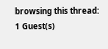browsing this thread: 1 Guest(s)